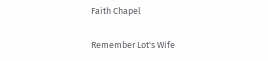Faith Chapel

Remember Lot's Wife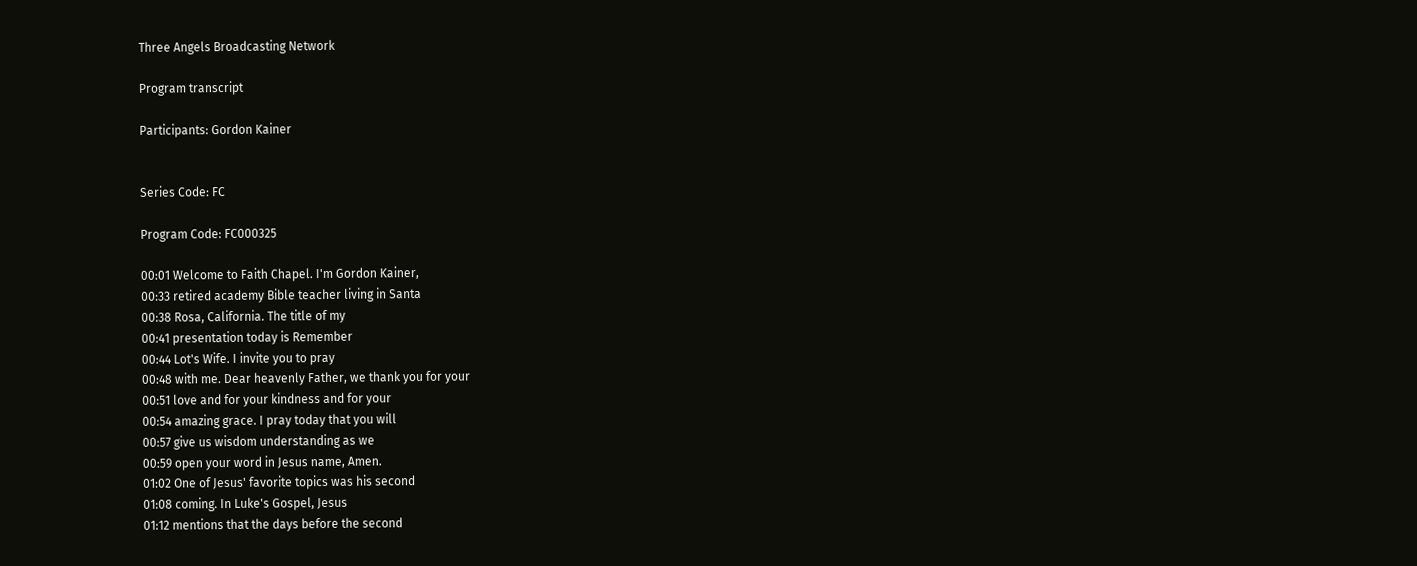Three Angels Broadcasting Network

Program transcript

Participants: Gordon Kainer


Series Code: FC

Program Code: FC000325

00:01 Welcome to Faith Chapel. I'm Gordon Kainer,
00:33 retired academy Bible teacher living in Santa
00:38 Rosa, California. The title of my
00:41 presentation today is Remember
00:44 Lot's Wife. I invite you to pray
00:48 with me. Dear heavenly Father, we thank you for your
00:51 love and for your kindness and for your
00:54 amazing grace. I pray today that you will
00:57 give us wisdom understanding as we
00:59 open your word in Jesus name, Amen.
01:02 One of Jesus' favorite topics was his second
01:08 coming. In Luke's Gospel, Jesus
01:12 mentions that the days before the second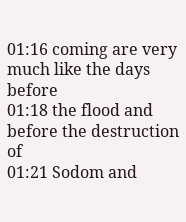01:16 coming are very much like the days before
01:18 the flood and before the destruction of
01:21 Sodom and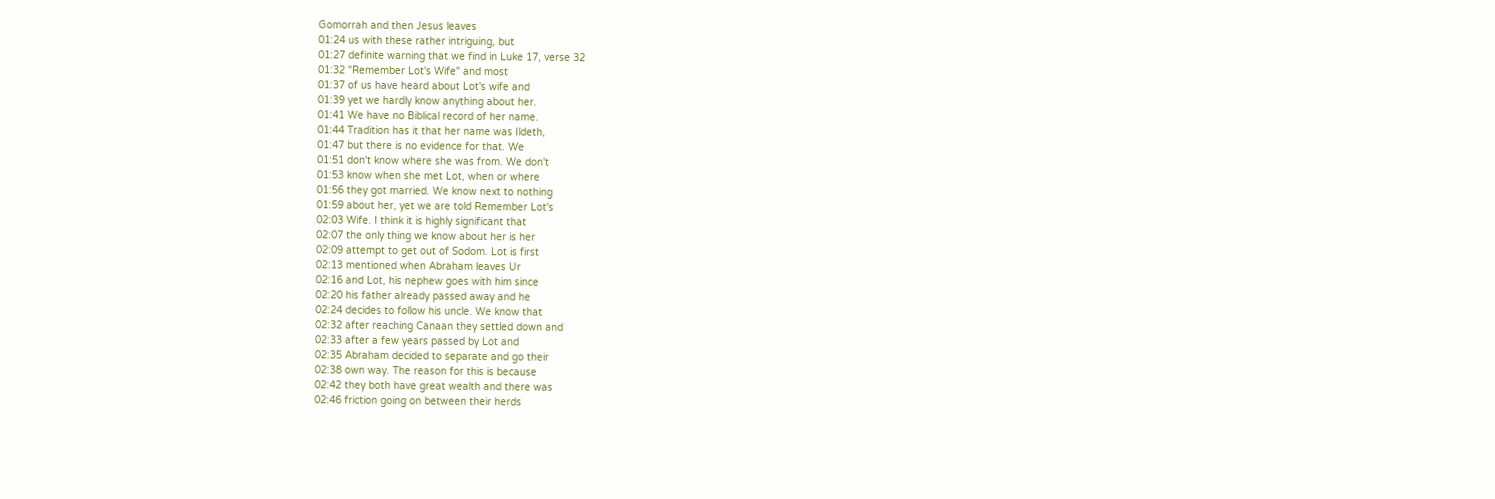Gomorrah and then Jesus leaves
01:24 us with these rather intriguing, but
01:27 definite warning that we find in Luke 17, verse 32
01:32 "Remember Lot's Wife" and most
01:37 of us have heard about Lot's wife and
01:39 yet we hardly know anything about her.
01:41 We have no Biblical record of her name.
01:44 Tradition has it that her name was Ildeth,
01:47 but there is no evidence for that. We
01:51 don't know where she was from. We don't
01:53 know when she met Lot, when or where
01:56 they got married. We know next to nothing
01:59 about her, yet we are told Remember Lot's
02:03 Wife. I think it is highly significant that
02:07 the only thing we know about her is her
02:09 attempt to get out of Sodom. Lot is first
02:13 mentioned when Abraham leaves Ur
02:16 and Lot, his nephew goes with him since
02:20 his father already passed away and he
02:24 decides to follow his uncle. We know that
02:32 after reaching Canaan they settled down and
02:33 after a few years passed by Lot and
02:35 Abraham decided to separate and go their
02:38 own way. The reason for this is because
02:42 they both have great wealth and there was
02:46 friction going on between their herds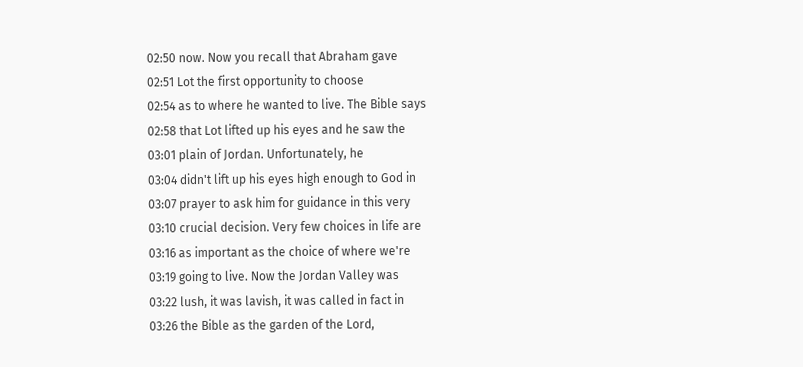02:50 now. Now you recall that Abraham gave
02:51 Lot the first opportunity to choose
02:54 as to where he wanted to live. The Bible says
02:58 that Lot lifted up his eyes and he saw the
03:01 plain of Jordan. Unfortunately, he
03:04 didn't lift up his eyes high enough to God in
03:07 prayer to ask him for guidance in this very
03:10 crucial decision. Very few choices in life are
03:16 as important as the choice of where we're
03:19 going to live. Now the Jordan Valley was
03:22 lush, it was lavish, it was called in fact in
03:26 the Bible as the garden of the Lord,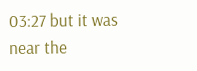03:27 but it was near the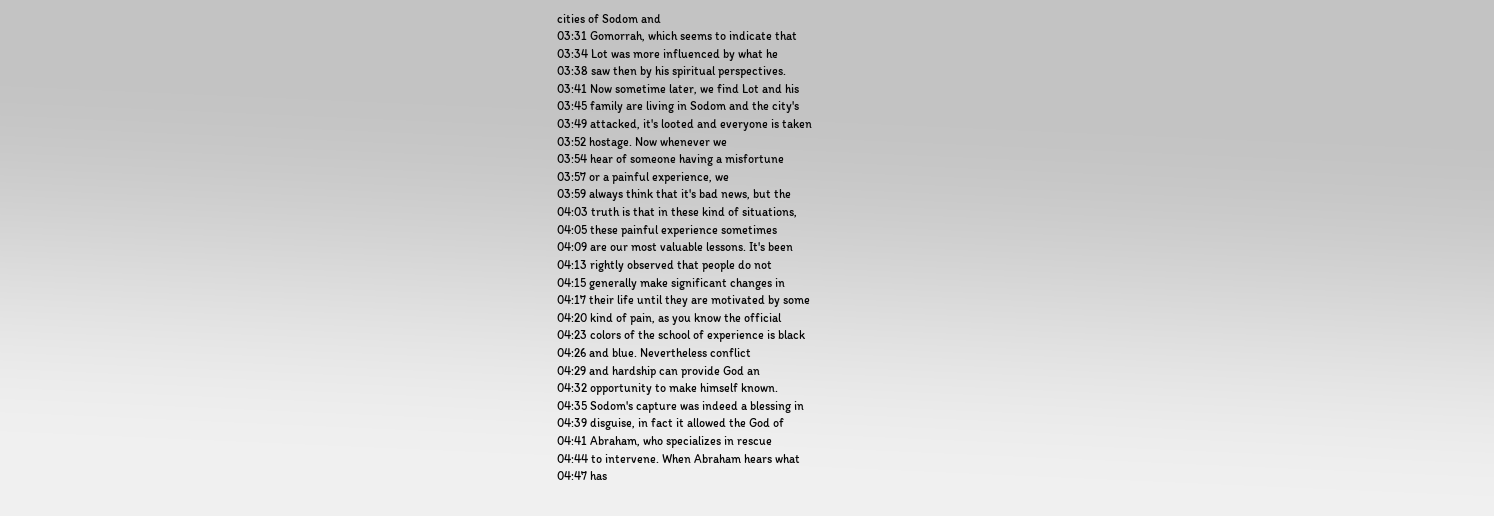cities of Sodom and
03:31 Gomorrah, which seems to indicate that
03:34 Lot was more influenced by what he
03:38 saw then by his spiritual perspectives.
03:41 Now sometime later, we find Lot and his
03:45 family are living in Sodom and the city's
03:49 attacked, it's looted and everyone is taken
03:52 hostage. Now whenever we
03:54 hear of someone having a misfortune
03:57 or a painful experience, we
03:59 always think that it's bad news, but the
04:03 truth is that in these kind of situations,
04:05 these painful experience sometimes
04:09 are our most valuable lessons. It's been
04:13 rightly observed that people do not
04:15 generally make significant changes in
04:17 their life until they are motivated by some
04:20 kind of pain, as you know the official
04:23 colors of the school of experience is black
04:26 and blue. Nevertheless conflict
04:29 and hardship can provide God an
04:32 opportunity to make himself known.
04:35 Sodom's capture was indeed a blessing in
04:39 disguise, in fact it allowed the God of
04:41 Abraham, who specializes in rescue
04:44 to intervene. When Abraham hears what
04:47 has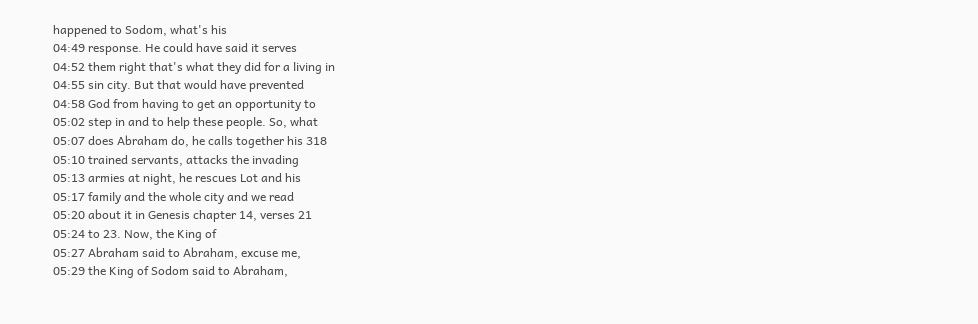happened to Sodom, what's his
04:49 response. He could have said it serves
04:52 them right that's what they did for a living in
04:55 sin city. But that would have prevented
04:58 God from having to get an opportunity to
05:02 step in and to help these people. So, what
05:07 does Abraham do, he calls together his 318
05:10 trained servants, attacks the invading
05:13 armies at night, he rescues Lot and his
05:17 family and the whole city and we read
05:20 about it in Genesis chapter 14, verses 21
05:24 to 23. Now, the King of
05:27 Abraham said to Abraham, excuse me,
05:29 the King of Sodom said to Abraham,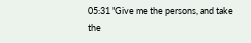05:31 "Give me the persons, and take the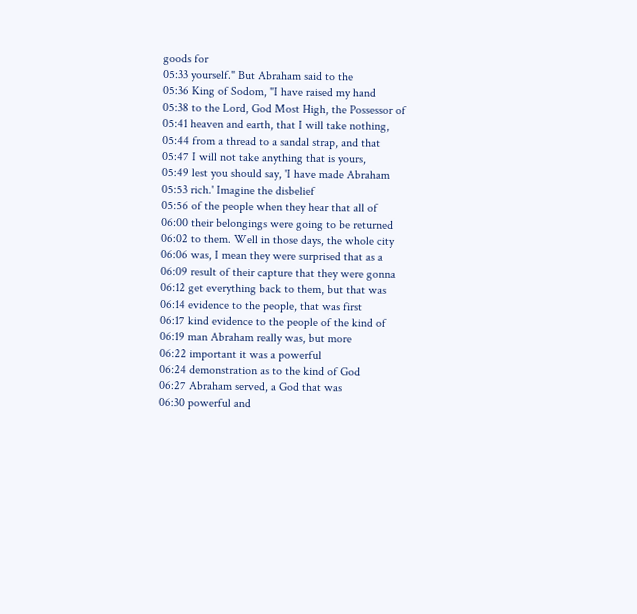goods for
05:33 yourself." But Abraham said to the
05:36 King of Sodom, "I have raised my hand
05:38 to the Lord, God Most High, the Possessor of
05:41 heaven and earth, that I will take nothing,
05:44 from a thread to a sandal strap, and that
05:47 I will not take anything that is yours,
05:49 lest you should say, 'I have made Abraham
05:53 rich.' Imagine the disbelief
05:56 of the people when they hear that all of
06:00 their belongings were going to be returned
06:02 to them. Well in those days, the whole city
06:06 was, I mean they were surprised that as a
06:09 result of their capture that they were gonna
06:12 get everything back to them, but that was
06:14 evidence to the people, that was first
06:17 kind evidence to the people of the kind of
06:19 man Abraham really was, but more
06:22 important it was a powerful
06:24 demonstration as to the kind of God
06:27 Abraham served, a God that was
06:30 powerful and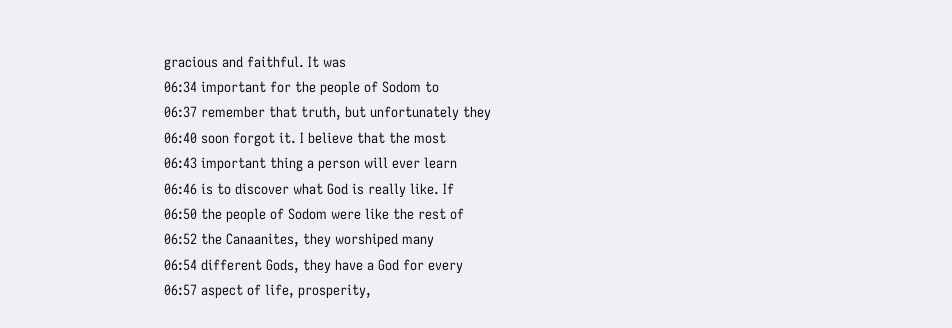gracious and faithful. It was
06:34 important for the people of Sodom to
06:37 remember that truth, but unfortunately they
06:40 soon forgot it. I believe that the most
06:43 important thing a person will ever learn
06:46 is to discover what God is really like. If
06:50 the people of Sodom were like the rest of
06:52 the Canaanites, they worshiped many
06:54 different Gods, they have a God for every
06:57 aspect of life, prosperity,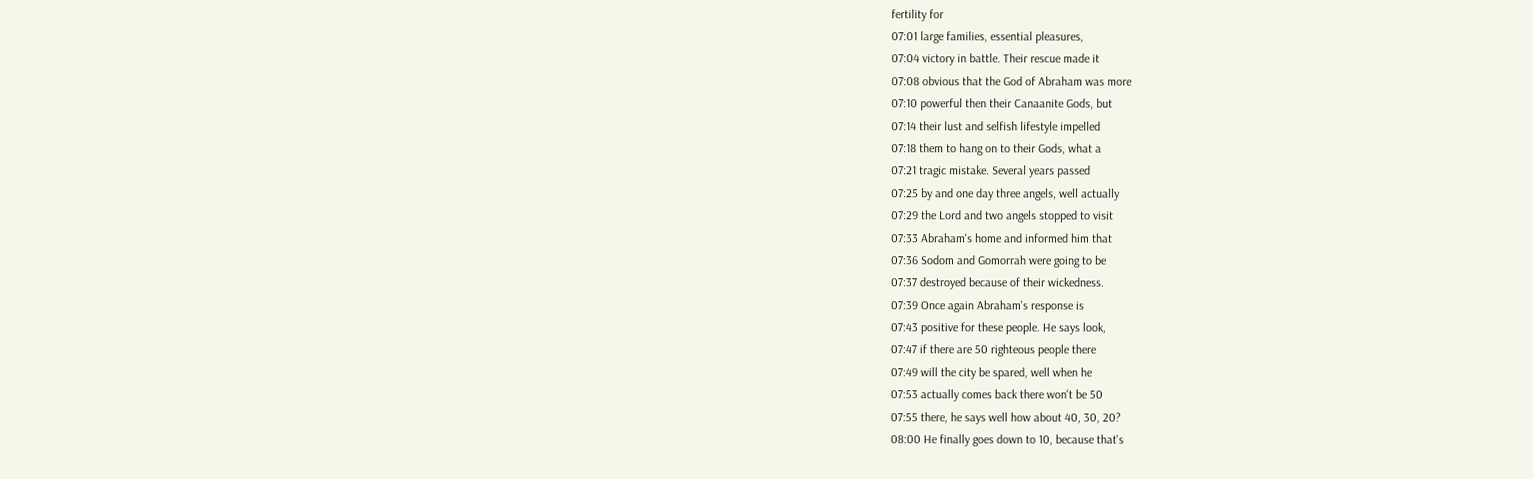fertility for
07:01 large families, essential pleasures,
07:04 victory in battle. Their rescue made it
07:08 obvious that the God of Abraham was more
07:10 powerful then their Canaanite Gods, but
07:14 their lust and selfish lifestyle impelled
07:18 them to hang on to their Gods, what a
07:21 tragic mistake. Several years passed
07:25 by and one day three angels, well actually
07:29 the Lord and two angels stopped to visit
07:33 Abraham's home and informed him that
07:36 Sodom and Gomorrah were going to be
07:37 destroyed because of their wickedness.
07:39 Once again Abraham's response is
07:43 positive for these people. He says look,
07:47 if there are 50 righteous people there
07:49 will the city be spared, well when he
07:53 actually comes back there won't be 50
07:55 there, he says well how about 40, 30, 20?
08:00 He finally goes down to 10, because that's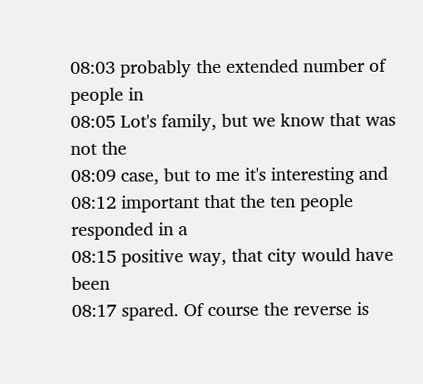08:03 probably the extended number of people in
08:05 Lot's family, but we know that was not the
08:09 case, but to me it's interesting and
08:12 important that the ten people responded in a
08:15 positive way, that city would have been
08:17 spared. Of course the reverse is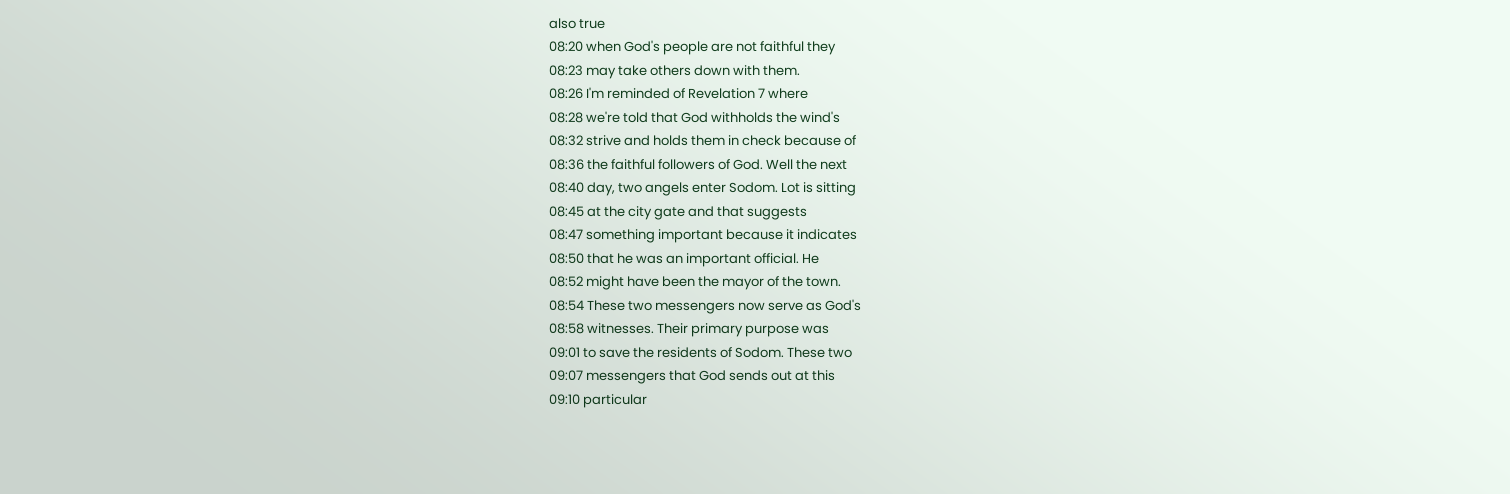also true
08:20 when God's people are not faithful they
08:23 may take others down with them.
08:26 I'm reminded of Revelation 7 where
08:28 we're told that God withholds the wind's
08:32 strive and holds them in check because of
08:36 the faithful followers of God. Well the next
08:40 day, two angels enter Sodom. Lot is sitting
08:45 at the city gate and that suggests
08:47 something important because it indicates
08:50 that he was an important official. He
08:52 might have been the mayor of the town.
08:54 These two messengers now serve as God's
08:58 witnesses. Their primary purpose was
09:01 to save the residents of Sodom. These two
09:07 messengers that God sends out at this
09:10 particular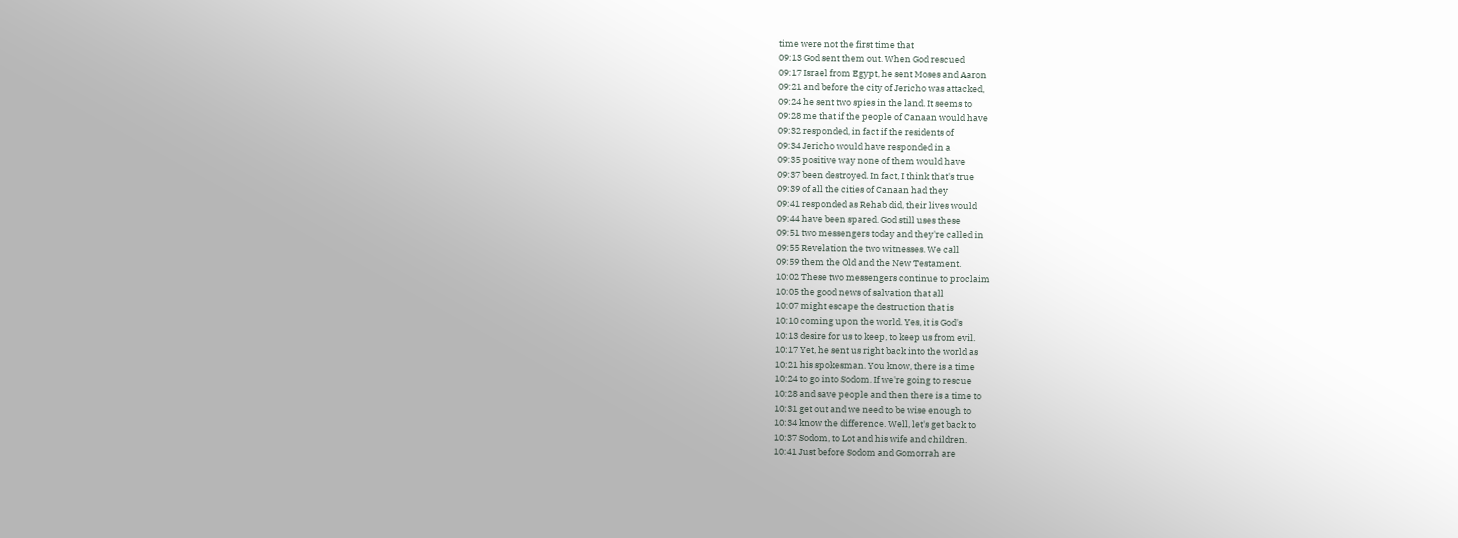time were not the first time that
09:13 God sent them out. When God rescued
09:17 Israel from Egypt, he sent Moses and Aaron
09:21 and before the city of Jericho was attacked,
09:24 he sent two spies in the land. It seems to
09:28 me that if the people of Canaan would have
09:32 responded, in fact if the residents of
09:34 Jericho would have responded in a
09:35 positive way none of them would have
09:37 been destroyed. In fact, I think that's true
09:39 of all the cities of Canaan had they
09:41 responded as Rehab did, their lives would
09:44 have been spared. God still uses these
09:51 two messengers today and they're called in
09:55 Revelation the two witnesses. We call
09:59 them the Old and the New Testament.
10:02 These two messengers continue to proclaim
10:05 the good news of salvation that all
10:07 might escape the destruction that is
10:10 coming upon the world. Yes, it is God's
10:13 desire for us to keep, to keep us from evil.
10:17 Yet, he sent us right back into the world as
10:21 his spokesman. You know, there is a time
10:24 to go into Sodom. If we're going to rescue
10:28 and save people and then there is a time to
10:31 get out and we need to be wise enough to
10:34 know the difference. Well, let's get back to
10:37 Sodom, to Lot and his wife and children.
10:41 Just before Sodom and Gomorrah are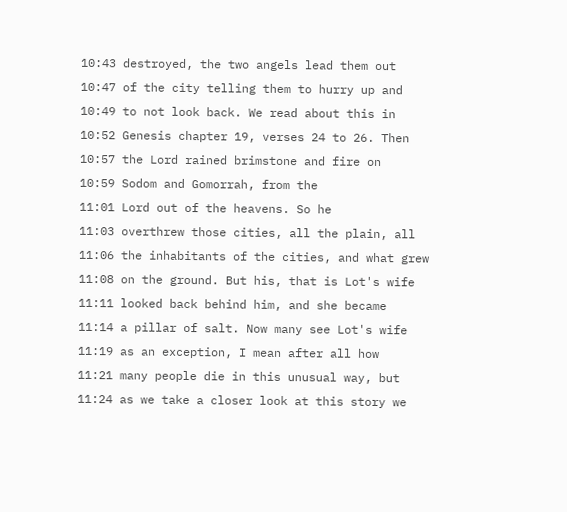10:43 destroyed, the two angels lead them out
10:47 of the city telling them to hurry up and
10:49 to not look back. We read about this in
10:52 Genesis chapter 19, verses 24 to 26. Then
10:57 the Lord rained brimstone and fire on
10:59 Sodom and Gomorrah, from the
11:01 Lord out of the heavens. So he
11:03 overthrew those cities, all the plain, all
11:06 the inhabitants of the cities, and what grew
11:08 on the ground. But his, that is Lot's wife
11:11 looked back behind him, and she became
11:14 a pillar of salt. Now many see Lot's wife
11:19 as an exception, I mean after all how
11:21 many people die in this unusual way, but
11:24 as we take a closer look at this story we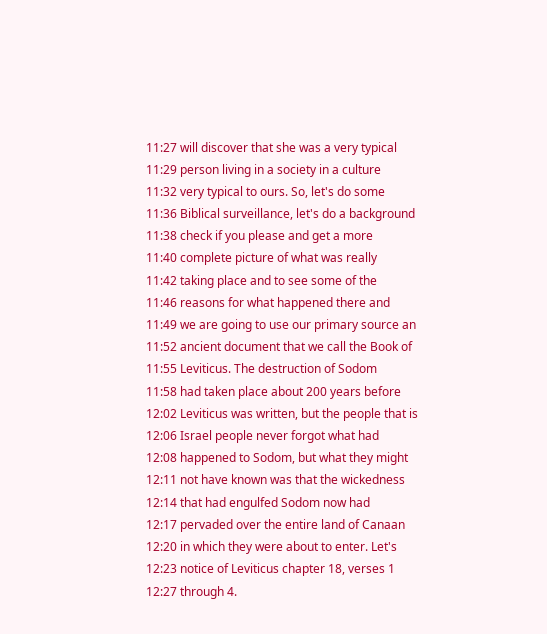11:27 will discover that she was a very typical
11:29 person living in a society in a culture
11:32 very typical to ours. So, let's do some
11:36 Biblical surveillance, let's do a background
11:38 check if you please and get a more
11:40 complete picture of what was really
11:42 taking place and to see some of the
11:46 reasons for what happened there and
11:49 we are going to use our primary source an
11:52 ancient document that we call the Book of
11:55 Leviticus. The destruction of Sodom
11:58 had taken place about 200 years before
12:02 Leviticus was written, but the people that is
12:06 Israel people never forgot what had
12:08 happened to Sodom, but what they might
12:11 not have known was that the wickedness
12:14 that had engulfed Sodom now had
12:17 pervaded over the entire land of Canaan
12:20 in which they were about to enter. Let's
12:23 notice of Leviticus chapter 18, verses 1
12:27 through 4.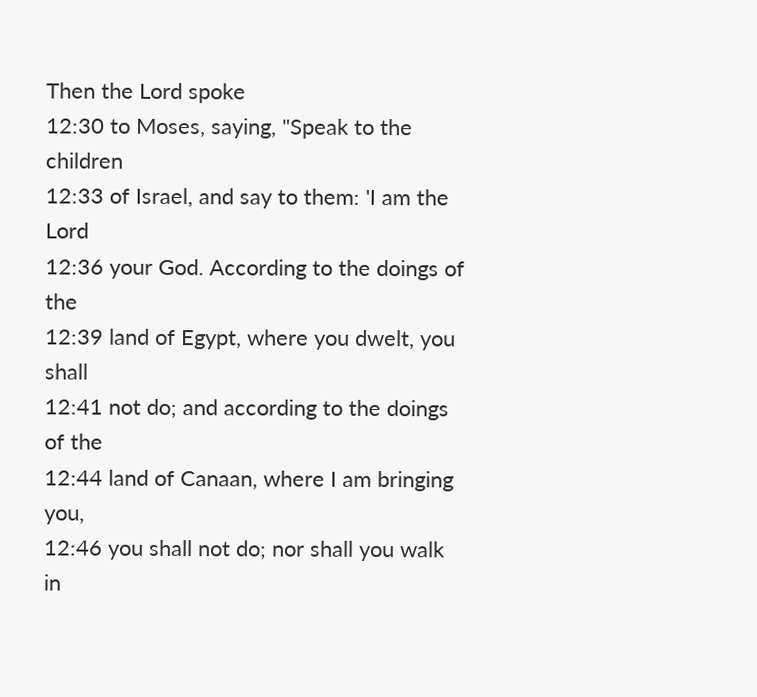Then the Lord spoke
12:30 to Moses, saying, "Speak to the children
12:33 of Israel, and say to them: 'I am the Lord
12:36 your God. According to the doings of the
12:39 land of Egypt, where you dwelt, you shall
12:41 not do; and according to the doings of the
12:44 land of Canaan, where I am bringing you,
12:46 you shall not do; nor shall you walk in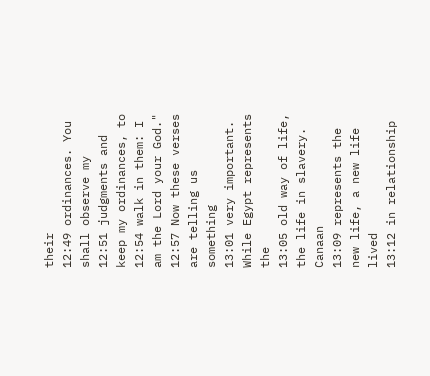their
12:49 ordinances. You shall observe my
12:51 judgments and keep my ordinances, to
12:54 walk in them: I am the Lord your God."
12:57 Now these verses are telling us something
13:01 very important. While Egypt represents the
13:05 old way of life, the life in slavery. Canaan
13:09 represents the new life, a new life lived
13:12 in relationship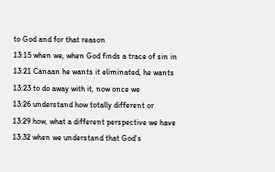to God and for that reason
13:15 when we, when God finds a trace of sin in
13:21 Canaan he wants it eliminated, he wants
13:23 to do away with it, now once we
13:26 understand how totally different or
13:29 how, what a different perspective we have
13:32 when we understand that God's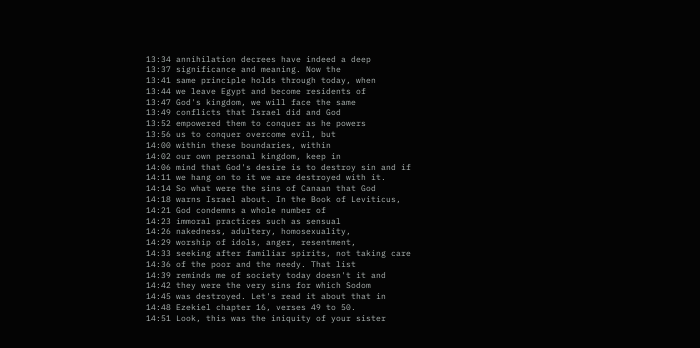13:34 annihilation decrees have indeed a deep
13:37 significance and meaning. Now the
13:41 same principle holds through today, when
13:44 we leave Egypt and become residents of
13:47 God's kingdom, we will face the same
13:49 conflicts that Israel did and God
13:52 empowered them to conquer as he powers
13:56 us to conquer overcome evil, but
14:00 within these boundaries, within
14:02 our own personal kingdom, keep in
14:06 mind that God's desire is to destroy sin and if
14:11 we hang on to it we are destroyed with it.
14:14 So what were the sins of Canaan that God
14:18 warns Israel about. In the Book of Leviticus,
14:21 God condemns a whole number of
14:23 immoral practices such as sensual
14:26 nakedness, adultery, homosexuality,
14:29 worship of idols, anger, resentment,
14:33 seeking after familiar spirits, not taking care
14:36 of the poor and the needy. That list
14:39 reminds me of society today doesn't it and
14:42 they were the very sins for which Sodom
14:45 was destroyed. Let's read it about that in
14:48 Ezekiel chapter 16, verses 49 to 50.
14:51 Look, this was the iniquity of your sister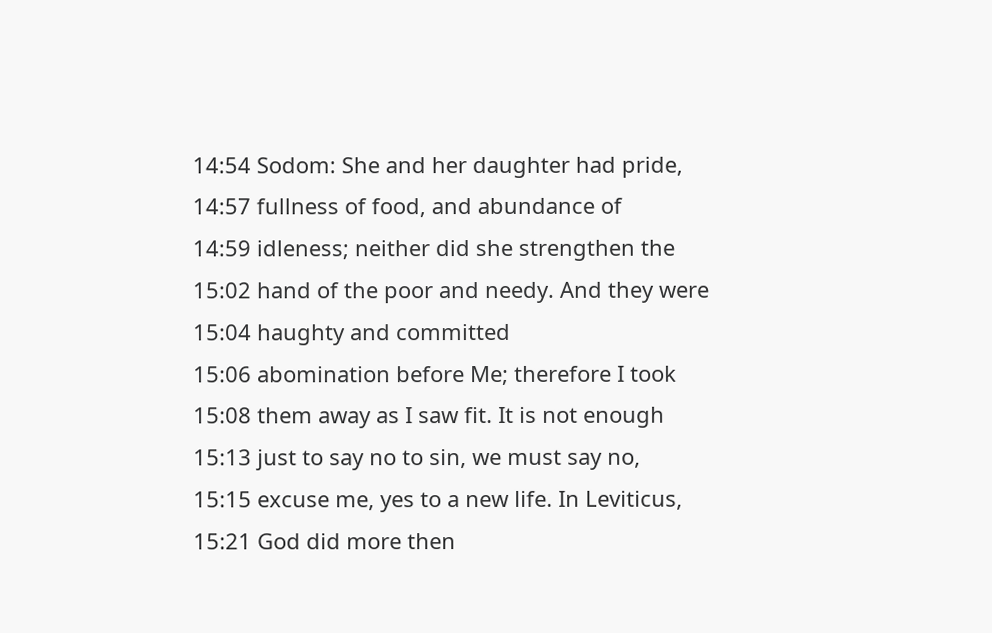14:54 Sodom: She and her daughter had pride,
14:57 fullness of food, and abundance of
14:59 idleness; neither did she strengthen the
15:02 hand of the poor and needy. And they were
15:04 haughty and committed
15:06 abomination before Me; therefore I took
15:08 them away as I saw fit. It is not enough
15:13 just to say no to sin, we must say no,
15:15 excuse me, yes to a new life. In Leviticus,
15:21 God did more then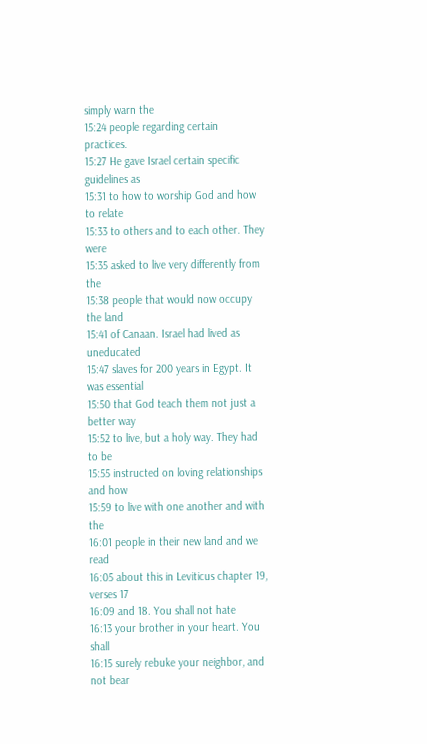simply warn the
15:24 people regarding certain practices.
15:27 He gave Israel certain specific guidelines as
15:31 to how to worship God and how to relate
15:33 to others and to each other. They were
15:35 asked to live very differently from the
15:38 people that would now occupy the land
15:41 of Canaan. Israel had lived as uneducated
15:47 slaves for 200 years in Egypt. It was essential
15:50 that God teach them not just a better way
15:52 to live, but a holy way. They had to be
15:55 instructed on loving relationships and how
15:59 to live with one another and with the
16:01 people in their new land and we read
16:05 about this in Leviticus chapter 19, verses 17
16:09 and 18. You shall not hate
16:13 your brother in your heart. You shall
16:15 surely rebuke your neighbor, and not bear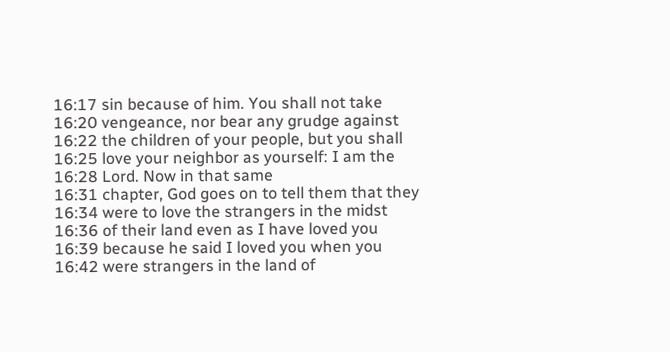16:17 sin because of him. You shall not take
16:20 vengeance, nor bear any grudge against
16:22 the children of your people, but you shall
16:25 love your neighbor as yourself: I am the
16:28 Lord. Now in that same
16:31 chapter, God goes on to tell them that they
16:34 were to love the strangers in the midst
16:36 of their land even as I have loved you
16:39 because he said I loved you when you
16:42 were strangers in the land of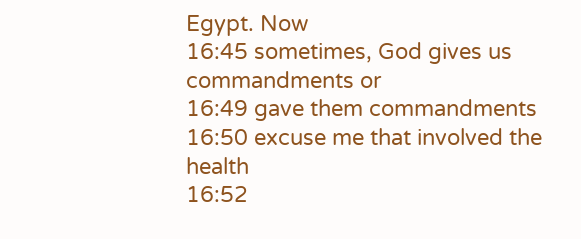Egypt. Now
16:45 sometimes, God gives us commandments or
16:49 gave them commandments
16:50 excuse me that involved the health
16:52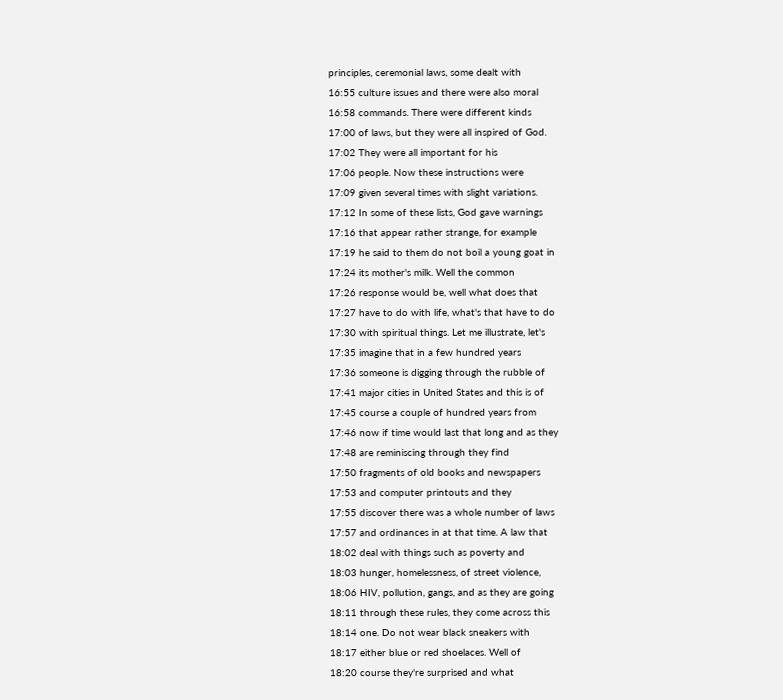principles, ceremonial laws, some dealt with
16:55 culture issues and there were also moral
16:58 commands. There were different kinds
17:00 of laws, but they were all inspired of God.
17:02 They were all important for his
17:06 people. Now these instructions were
17:09 given several times with slight variations.
17:12 In some of these lists, God gave warnings
17:16 that appear rather strange, for example
17:19 he said to them do not boil a young goat in
17:24 its mother's milk. Well the common
17:26 response would be, well what does that
17:27 have to do with life, what's that have to do
17:30 with spiritual things. Let me illustrate, let's
17:35 imagine that in a few hundred years
17:36 someone is digging through the rubble of
17:41 major cities in United States and this is of
17:45 course a couple of hundred years from
17:46 now if time would last that long and as they
17:48 are reminiscing through they find
17:50 fragments of old books and newspapers
17:53 and computer printouts and they
17:55 discover there was a whole number of laws
17:57 and ordinances in at that time. A law that
18:02 deal with things such as poverty and
18:03 hunger, homelessness, of street violence,
18:06 HIV, pollution, gangs, and as they are going
18:11 through these rules, they come across this
18:14 one. Do not wear black sneakers with
18:17 either blue or red shoelaces. Well of
18:20 course they're surprised and what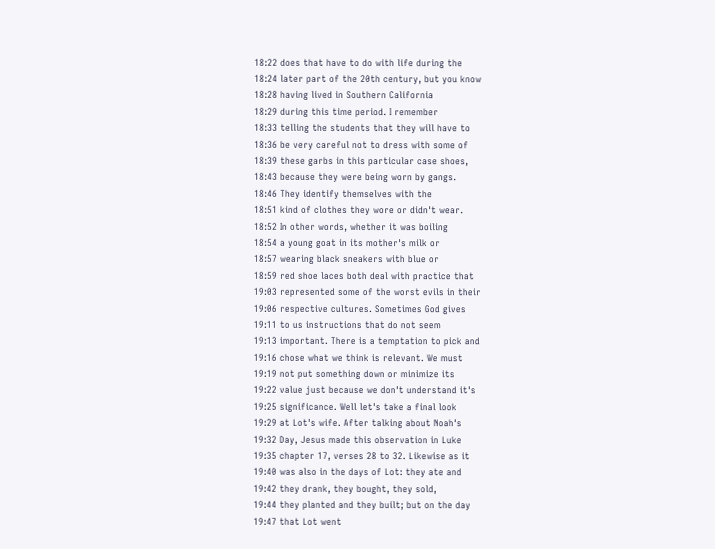18:22 does that have to do with life during the
18:24 later part of the 20th century, but you know
18:28 having lived in Southern California
18:29 during this time period. I remember
18:33 telling the students that they will have to
18:36 be very careful not to dress with some of
18:39 these garbs in this particular case shoes,
18:43 because they were being worn by gangs.
18:46 They identify themselves with the
18:51 kind of clothes they wore or didn't wear.
18:52 In other words, whether it was boiling
18:54 a young goat in its mother's milk or
18:57 wearing black sneakers with blue or
18:59 red shoe laces both deal with practice that
19:03 represented some of the worst evils in their
19:06 respective cultures. Sometimes God gives
19:11 to us instructions that do not seem
19:13 important. There is a temptation to pick and
19:16 chose what we think is relevant. We must
19:19 not put something down or minimize its
19:22 value just because we don't understand it's
19:25 significance. Well let's take a final look
19:29 at Lot's wife. After talking about Noah's
19:32 Day, Jesus made this observation in Luke
19:35 chapter 17, verses 28 to 32. Likewise as it
19:40 was also in the days of Lot: they ate and
19:42 they drank, they bought, they sold,
19:44 they planted and they built; but on the day
19:47 that Lot went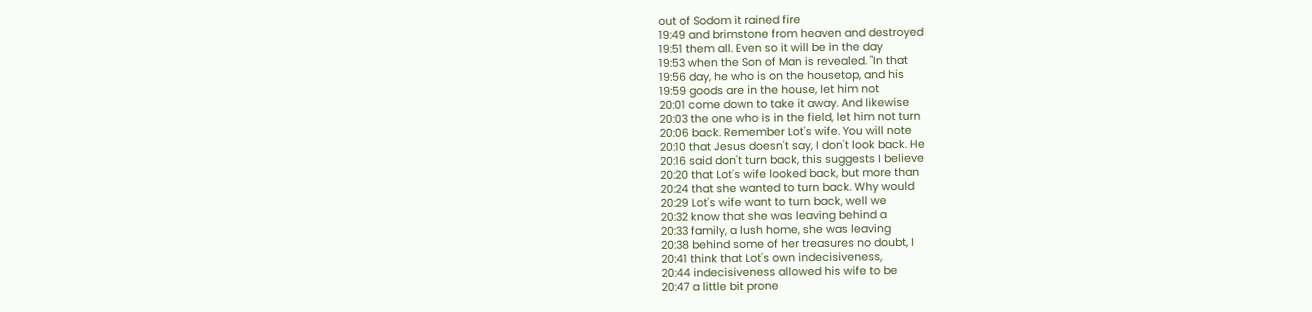out of Sodom it rained fire
19:49 and brimstone from heaven and destroyed
19:51 them all. Even so it will be in the day
19:53 when the Son of Man is revealed. "In that
19:56 day, he who is on the housetop, and his
19:59 goods are in the house, let him not
20:01 come down to take it away. And likewise
20:03 the one who is in the field, let him not turn
20:06 back. Remember Lot's wife. You will note
20:10 that Jesus doesn't say, I don't look back. He
20:16 said don't turn back, this suggests I believe
20:20 that Lot's wife looked back, but more than
20:24 that she wanted to turn back. Why would
20:29 Lot's wife want to turn back, well we
20:32 know that she was leaving behind a
20:33 family, a lush home, she was leaving
20:38 behind some of her treasures no doubt, I
20:41 think that Lot's own indecisiveness,
20:44 indecisiveness allowed his wife to be
20:47 a little bit prone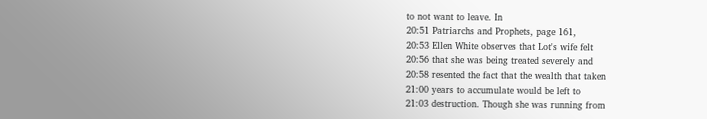to not want to leave. In
20:51 Patriarchs and Prophets, page 161,
20:53 Ellen White observes that Lot's wife felt
20:56 that she was being treated severely and
20:58 resented the fact that the wealth that taken
21:00 years to accumulate would be left to
21:03 destruction. Though she was running from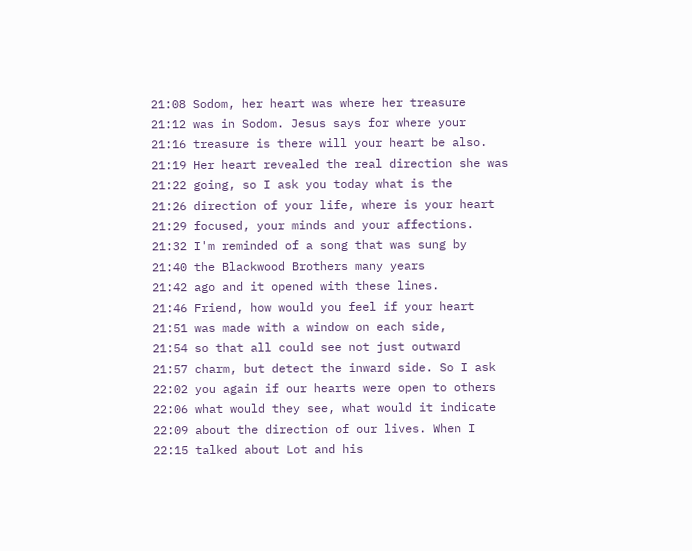21:08 Sodom, her heart was where her treasure
21:12 was in Sodom. Jesus says for where your
21:16 treasure is there will your heart be also.
21:19 Her heart revealed the real direction she was
21:22 going, so I ask you today what is the
21:26 direction of your life, where is your heart
21:29 focused, your minds and your affections.
21:32 I'm reminded of a song that was sung by
21:40 the Blackwood Brothers many years
21:42 ago and it opened with these lines.
21:46 Friend, how would you feel if your heart
21:51 was made with a window on each side,
21:54 so that all could see not just outward
21:57 charm, but detect the inward side. So I ask
22:02 you again if our hearts were open to others
22:06 what would they see, what would it indicate
22:09 about the direction of our lives. When I
22:15 talked about Lot and his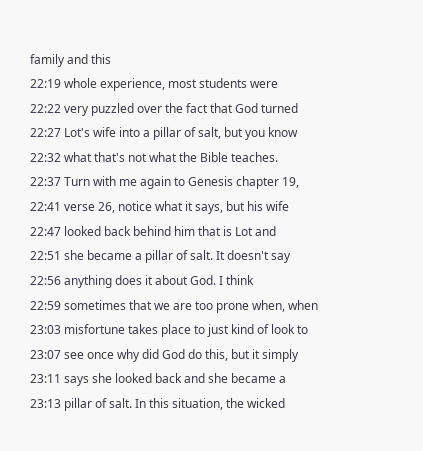family and this
22:19 whole experience, most students were
22:22 very puzzled over the fact that God turned
22:27 Lot's wife into a pillar of salt, but you know
22:32 what that's not what the Bible teaches.
22:37 Turn with me again to Genesis chapter 19,
22:41 verse 26, notice what it says, but his wife
22:47 looked back behind him that is Lot and
22:51 she became a pillar of salt. It doesn't say
22:56 anything does it about God. I think
22:59 sometimes that we are too prone when, when
23:03 misfortune takes place to just kind of look to
23:07 see once why did God do this, but it simply
23:11 says she looked back and she became a
23:13 pillar of salt. In this situation, the wicked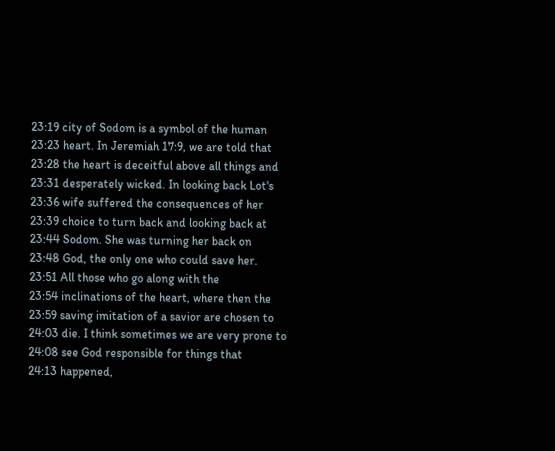23:19 city of Sodom is a symbol of the human
23:23 heart. In Jeremiah 17:9, we are told that
23:28 the heart is deceitful above all things and
23:31 desperately wicked. In looking back Lot's
23:36 wife suffered the consequences of her
23:39 choice to turn back and looking back at
23:44 Sodom. She was turning her back on
23:48 God, the only one who could save her.
23:51 All those who go along with the
23:54 inclinations of the heart, where then the
23:59 saving imitation of a savior are chosen to
24:03 die. I think sometimes we are very prone to
24:08 see God responsible for things that
24:13 happened,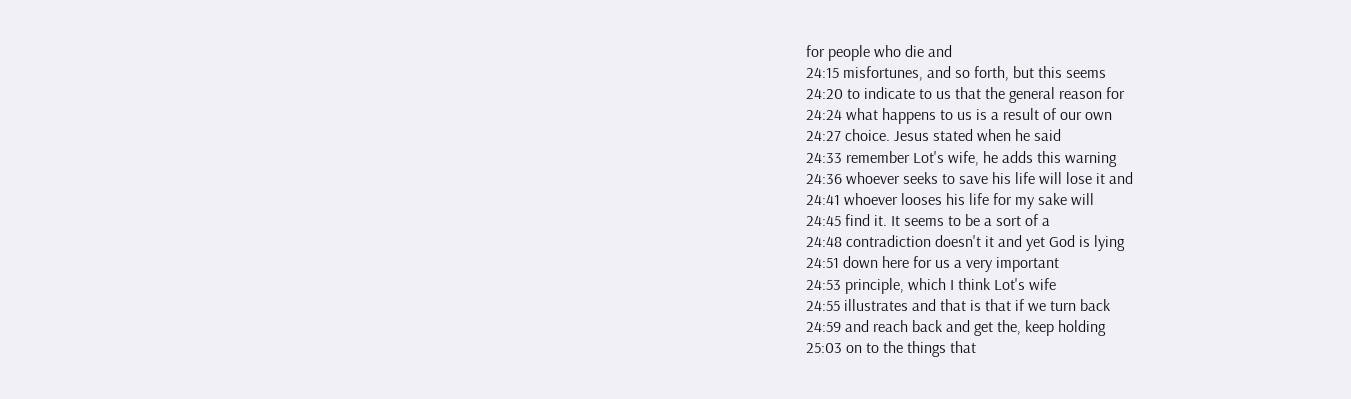for people who die and
24:15 misfortunes, and so forth, but this seems
24:20 to indicate to us that the general reason for
24:24 what happens to us is a result of our own
24:27 choice. Jesus stated when he said
24:33 remember Lot's wife, he adds this warning
24:36 whoever seeks to save his life will lose it and
24:41 whoever looses his life for my sake will
24:45 find it. It seems to be a sort of a
24:48 contradiction doesn't it and yet God is lying
24:51 down here for us a very important
24:53 principle, which I think Lot's wife
24:55 illustrates and that is that if we turn back
24:59 and reach back and get the, keep holding
25:03 on to the things that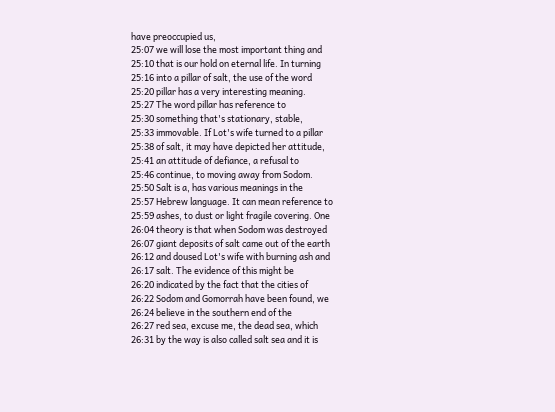have preoccupied us,
25:07 we will lose the most important thing and
25:10 that is our hold on eternal life. In turning
25:16 into a pillar of salt, the use of the word
25:20 pillar has a very interesting meaning.
25:27 The word pillar has reference to
25:30 something that's stationary, stable,
25:33 immovable. If Lot's wife turned to a pillar
25:38 of salt, it may have depicted her attitude,
25:41 an attitude of defiance, a refusal to
25:46 continue, to moving away from Sodom.
25:50 Salt is a, has various meanings in the
25:57 Hebrew language. It can mean reference to
25:59 ashes, to dust or light fragile covering. One
26:04 theory is that when Sodom was destroyed
26:07 giant deposits of salt came out of the earth
26:12 and doused Lot's wife with burning ash and
26:17 salt. The evidence of this might be
26:20 indicated by the fact that the cities of
26:22 Sodom and Gomorrah have been found, we
26:24 believe in the southern end of the
26:27 red sea, excuse me, the dead sea, which
26:31 by the way is also called salt sea and it is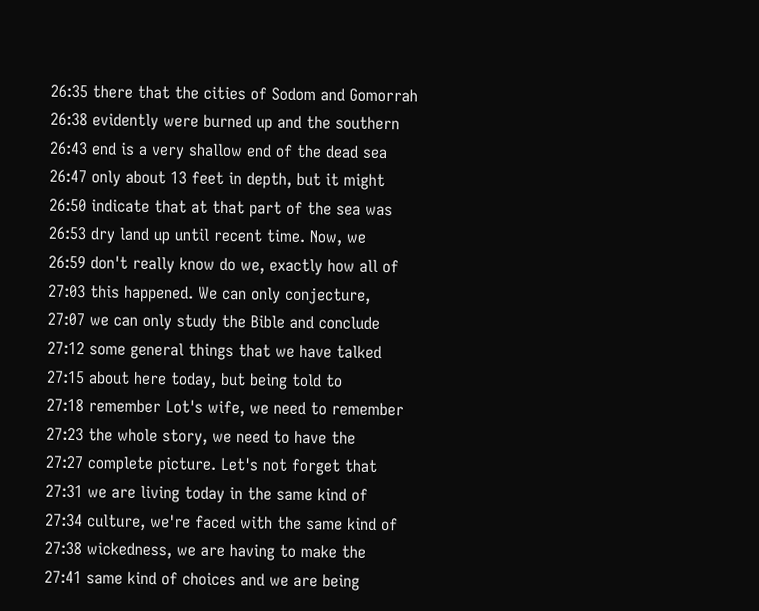26:35 there that the cities of Sodom and Gomorrah
26:38 evidently were burned up and the southern
26:43 end is a very shallow end of the dead sea
26:47 only about 13 feet in depth, but it might
26:50 indicate that at that part of the sea was
26:53 dry land up until recent time. Now, we
26:59 don't really know do we, exactly how all of
27:03 this happened. We can only conjecture,
27:07 we can only study the Bible and conclude
27:12 some general things that we have talked
27:15 about here today, but being told to
27:18 remember Lot's wife, we need to remember
27:23 the whole story, we need to have the
27:27 complete picture. Let's not forget that
27:31 we are living today in the same kind of
27:34 culture, we're faced with the same kind of
27:38 wickedness, we are having to make the
27:41 same kind of choices and we are being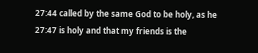27:44 called by the same God to be holy, as he
27:47 is holy and that my friends is the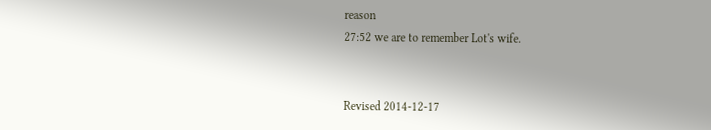reason
27:52 we are to remember Lot's wife.


Revised 2014-12-17